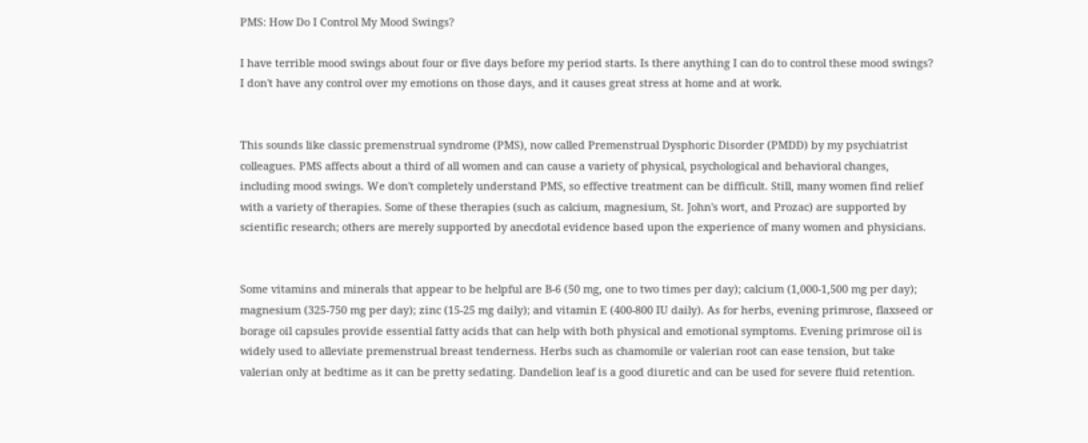PMS: How Do I Control My Mood Swings?

I have terrible mood swings about four or five days before my period starts. Is there anything I can do to control these mood swings? I don't have any control over my emotions on those days, and it causes great stress at home and at work.


This sounds like classic premenstrual syndrome (PMS), now called Premenstrual Dysphoric Disorder (PMDD) by my psychiatrist colleagues. PMS affects about a third of all women and can cause a variety of physical, psychological and behavioral changes, including mood swings. We don't completely understand PMS, so effective treatment can be difficult. Still, many women find relief with a variety of therapies. Some of these therapies (such as calcium, magnesium, St. John's wort, and Prozac) are supported by scientific research; others are merely supported by anecdotal evidence based upon the experience of many women and physicians.


Some vitamins and minerals that appear to be helpful are B-6 (50 mg, one to two times per day); calcium (1,000-1,500 mg per day); magnesium (325-750 mg per day); zinc (15-25 mg daily); and vitamin E (400-800 IU daily). As for herbs, evening primrose, flaxseed or borage oil capsules provide essential fatty acids that can help with both physical and emotional symptoms. Evening primrose oil is widely used to alleviate premenstrual breast tenderness. Herbs such as chamomile or valerian root can ease tension, but take valerian only at bedtime as it can be pretty sedating. Dandelion leaf is a good diuretic and can be used for severe fluid retention.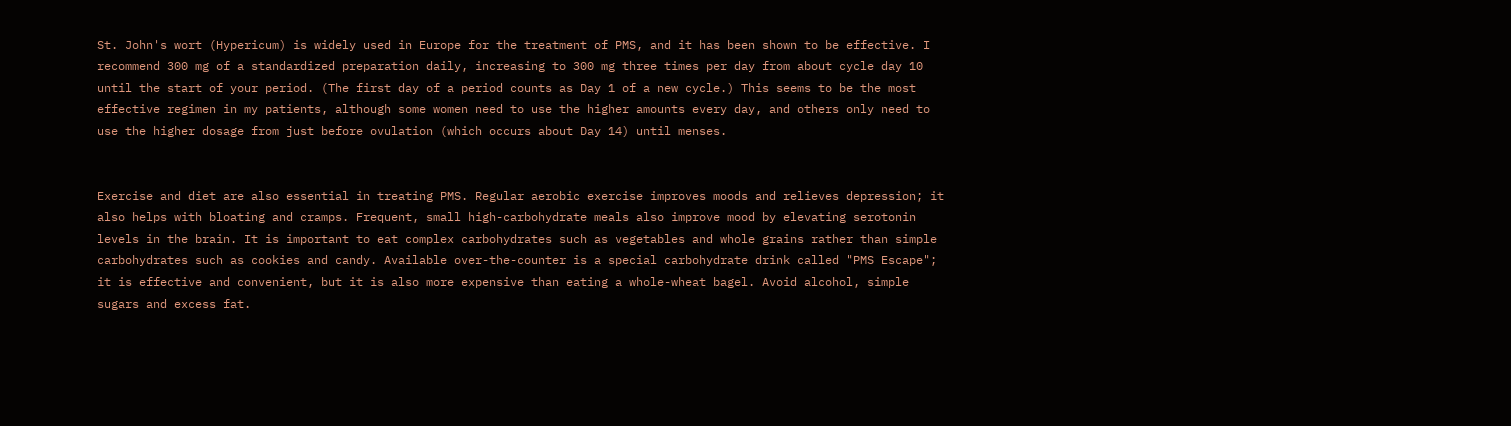St. John's wort (Hypericum) is widely used in Europe for the treatment of PMS, and it has been shown to be effective. I recommend 300 mg of a standardized preparation daily, increasing to 300 mg three times per day from about cycle day 10 until the start of your period. (The first day of a period counts as Day 1 of a new cycle.) This seems to be the most effective regimen in my patients, although some women need to use the higher amounts every day, and others only need to use the higher dosage from just before ovulation (which occurs about Day 14) until menses.


Exercise and diet are also essential in treating PMS. Regular aerobic exercise improves moods and relieves depression; it also helps with bloating and cramps. Frequent, small high-carbohydrate meals also improve mood by elevating serotonin levels in the brain. It is important to eat complex carbohydrates such as vegetables and whole grains rather than simple carbohydrates such as cookies and candy. Available over-the-counter is a special carbohydrate drink called "PMS Escape"; it is effective and convenient, but it is also more expensive than eating a whole-wheat bagel. Avoid alcohol, simple sugars and excess fat.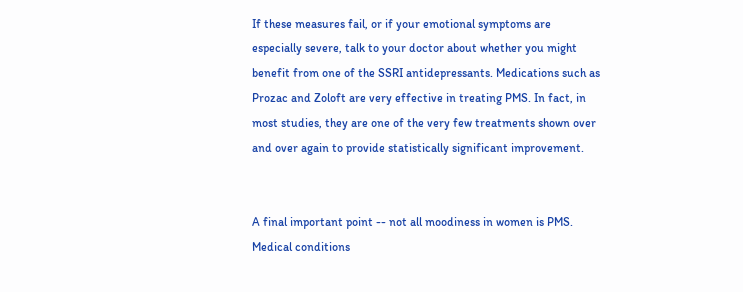If these measures fail, or if your emotional symptoms are especially severe, talk to your doctor about whether you might benefit from one of the SSRI antidepressants. Medications such as Prozac and Zoloft are very effective in treating PMS. In fact, in most studies, they are one of the very few treatments shown over and over again to provide statistically significant improvement.


A final important point -- not all moodiness in women is PMS. Medical conditions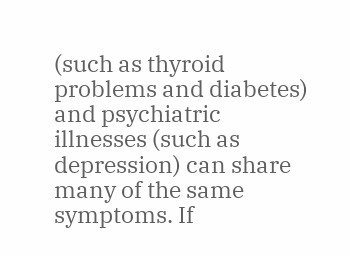(such as thyroid problems and diabetes) and psychiatric illnesses (such as depression) can share many of the same symptoms. If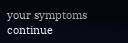your symptoms continue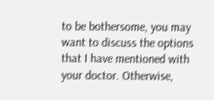to be bothersome, you may want to discuss the options that I have mentioned with your doctor. Otherwise,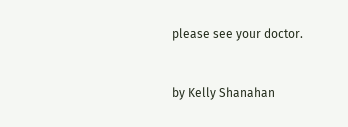please see your doctor.


by Kelly Shanahan